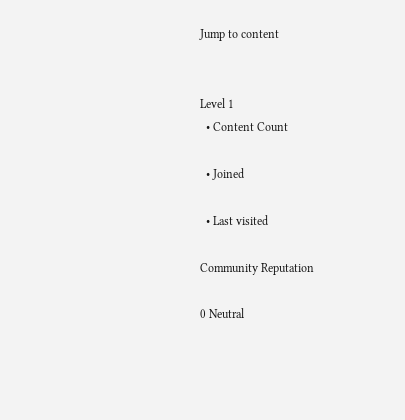Jump to content


Level 1
  • Content Count

  • Joined

  • Last visited

Community Reputation

0 Neutral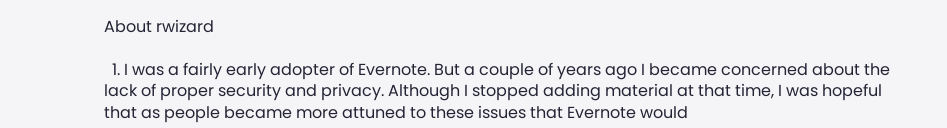About rwizard

  1. I was a fairly early adopter of Evernote. But a couple of years ago I became concerned about the lack of proper security and privacy. Although I stopped adding material at that time, I was hopeful that as people became more attuned to these issues that Evernote would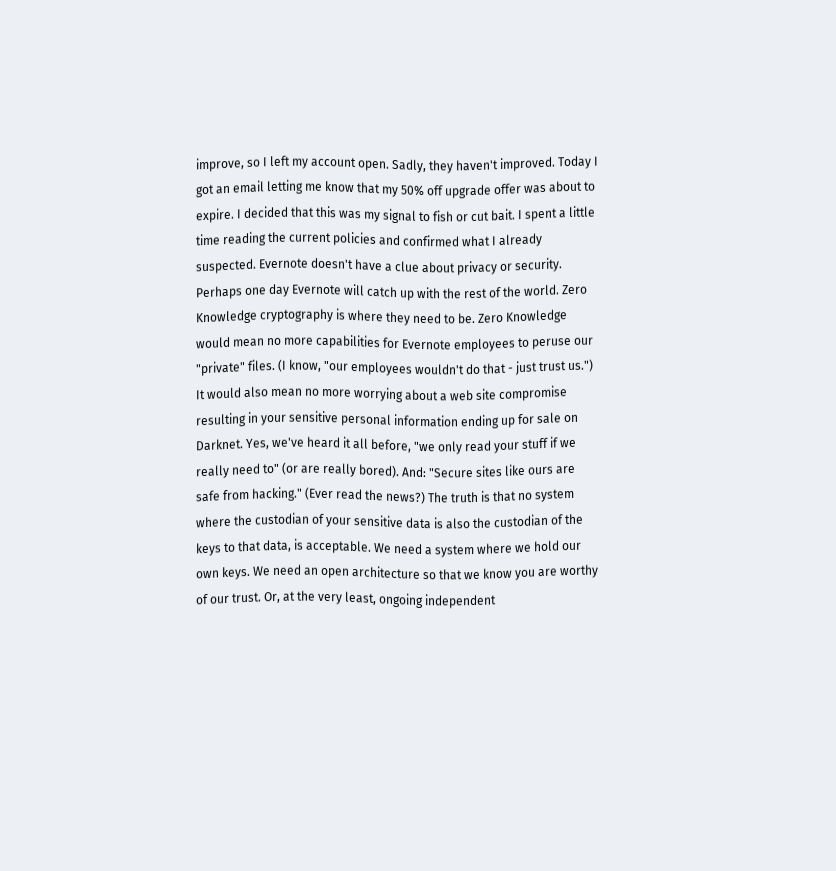improve, so I left my account open. Sadly, they haven't improved. Today I got an email letting me know that my 50% off upgrade offer was about to expire. I decided that this was my signal to fish or cut bait. I spent a little time reading the current policies and confirmed what I already suspected. Evernote doesn't have a clue about privacy or security. Perhaps one day Evernote will catch up with the rest of the world. Zero Knowledge cryptography is where they need to be. Zero Knowledge would mean no more capabilities for Evernote employees to peruse our "private" files. (I know, "our employees wouldn't do that - just trust us.") It would also mean no more worrying about a web site compromise resulting in your sensitive personal information ending up for sale on Darknet. Yes, we've heard it all before, "we only read your stuff if we really need to" (or are really bored). And: "Secure sites like ours are safe from hacking." (Ever read the news?) The truth is that no system where the custodian of your sensitive data is also the custodian of the keys to that data, is acceptable. We need a system where we hold our own keys. We need an open architecture so that we know you are worthy of our trust. Or, at the very least, ongoing independent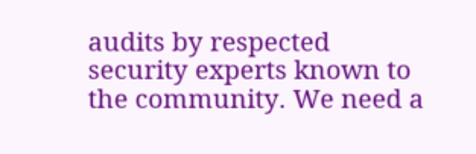audits by respected security experts known to the community. We need a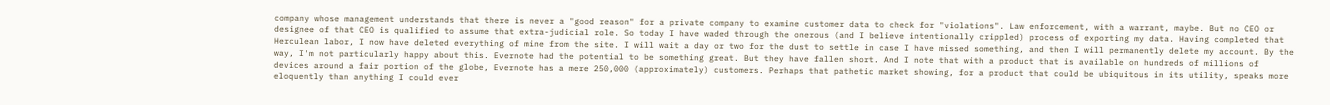company whose management understands that there is never a "good reason" for a private company to examine customer data to check for "violations". Law enforcement, with a warrant, maybe. But no CEO or designee of that CEO is qualified to assume that extra-judicial role. So today I have waded through the onerous (and I believe intentionally crippled) process of exporting my data. Having completed that Herculean labor, I now have deleted everything of mine from the site. I will wait a day or two for the dust to settle in case I have missed something, and then I will permanently delete my account. By the way, I'm not particularly happy about this. Evernote had the potential to be something great. But they have fallen short. And I note that with a product that is available on hundreds of millions of devices around a fair portion of the globe, Evernote has a mere 250,000 (approximately) customers. Perhaps that pathetic market showing, for a product that could be ubiquitous in its utility, speaks more eloquently than anything I could ever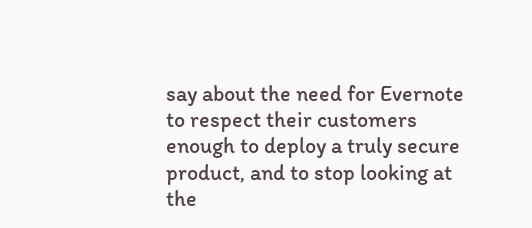say about the need for Evernote to respect their customers enough to deploy a truly secure product, and to stop looking at the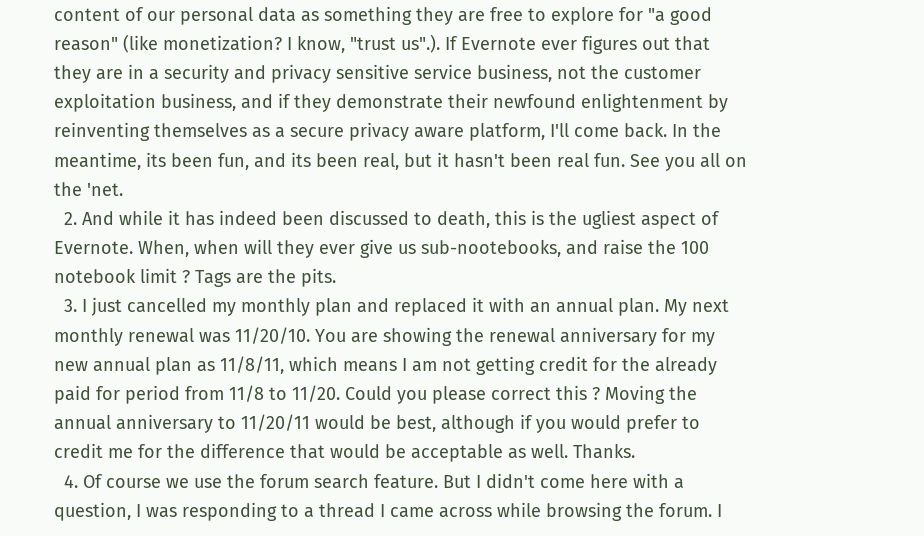content of our personal data as something they are free to explore for "a good reason" (like monetization? I know, "trust us".). If Evernote ever figures out that they are in a security and privacy sensitive service business, not the customer exploitation business, and if they demonstrate their newfound enlightenment by reinventing themselves as a secure privacy aware platform, I'll come back. In the meantime, its been fun, and its been real, but it hasn't been real fun. See you all on the 'net.
  2. And while it has indeed been discussed to death, this is the ugliest aspect of Evernote. When, when will they ever give us sub-nootebooks, and raise the 100 notebook limit ? Tags are the pits.
  3. I just cancelled my monthly plan and replaced it with an annual plan. My next monthly renewal was 11/20/10. You are showing the renewal anniversary for my new annual plan as 11/8/11, which means I am not getting credit for the already paid for period from 11/8 to 11/20. Could you please correct this ? Moving the annual anniversary to 11/20/11 would be best, although if you would prefer to credit me for the difference that would be acceptable as well. Thanks.
  4. Of course we use the forum search feature. But I didn't come here with a question, I was responding to a thread I came across while browsing the forum. I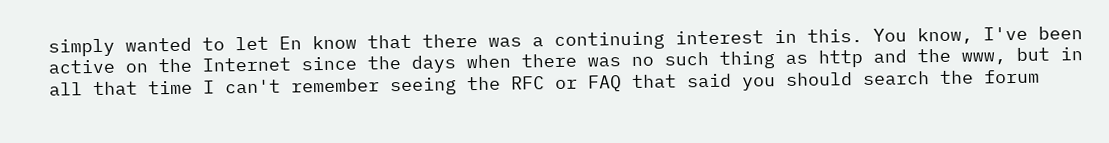simply wanted to let En know that there was a continuing interest in this. You know, I've been active on the Internet since the days when there was no such thing as http and the www, but in all that time I can't remember seeing the RFC or FAQ that said you should search the forum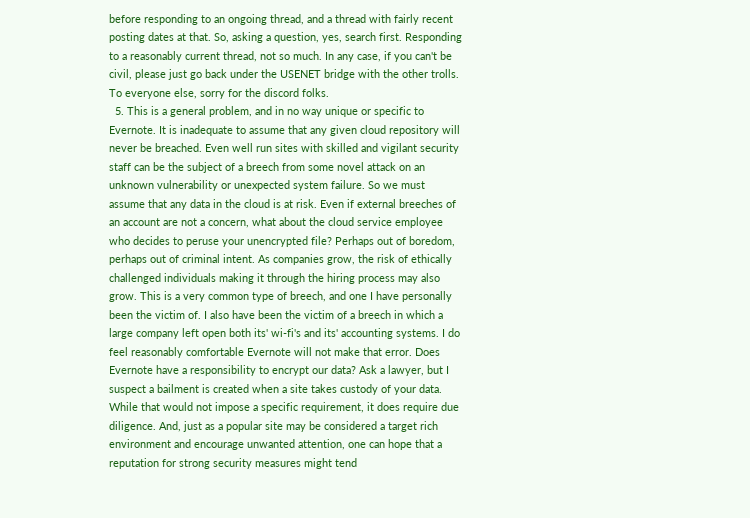before responding to an ongoing thread, and a thread with fairly recent posting dates at that. So, asking a question, yes, search first. Responding to a reasonably current thread, not so much. In any case, if you can't be civil, please just go back under the USENET bridge with the other trolls. To everyone else, sorry for the discord folks.
  5. This is a general problem, and in no way unique or specific to Evernote. It is inadequate to assume that any given cloud repository will never be breached. Even well run sites with skilled and vigilant security staff can be the subject of a breech from some novel attack on an unknown vulnerability or unexpected system failure. So we must assume that any data in the cloud is at risk. Even if external breeches of an account are not a concern, what about the cloud service employee who decides to peruse your unencrypted file? Perhaps out of boredom, perhaps out of criminal intent. As companies grow, the risk of ethically challenged individuals making it through the hiring process may also grow. This is a very common type of breech, and one I have personally been the victim of. I also have been the victim of a breech in which a large company left open both its' wi-fi's and its' accounting systems. I do feel reasonably comfortable Evernote will not make that error. Does Evernote have a responsibility to encrypt our data? Ask a lawyer, but I suspect a bailment is created when a site takes custody of your data. While that would not impose a specific requirement, it does require due diligence. And, just as a popular site may be considered a target rich environment and encourage unwanted attention, one can hope that a reputation for strong security measures might tend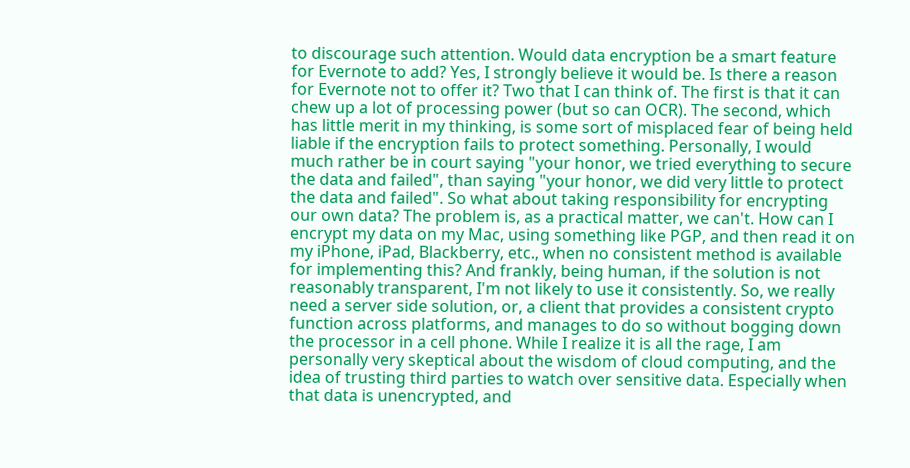to discourage such attention. Would data encryption be a smart feature for Evernote to add? Yes, I strongly believe it would be. Is there a reason for Evernote not to offer it? Two that I can think of. The first is that it can chew up a lot of processing power (but so can OCR). The second, which has little merit in my thinking, is some sort of misplaced fear of being held liable if the encryption fails to protect something. Personally, I would much rather be in court saying "your honor, we tried everything to secure the data and failed", than saying "your honor, we did very little to protect the data and failed". So what about taking responsibility for encrypting our own data? The problem is, as a practical matter, we can't. How can I encrypt my data on my Mac, using something like PGP, and then read it on my iPhone, iPad, Blackberry, etc., when no consistent method is available for implementing this? And frankly, being human, if the solution is not reasonably transparent, I'm not likely to use it consistently. So, we really need a server side solution, or, a client that provides a consistent crypto function across platforms, and manages to do so without bogging down the processor in a cell phone. While I realize it is all the rage, I am personally very skeptical about the wisdom of cloud computing, and the idea of trusting third parties to watch over sensitive data. Especially when that data is unencrypted, and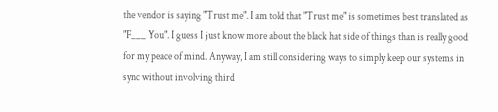the vendor is saying "Trust me". I am told that "Trust me" is sometimes best translated as "F___ You". I guess I just know more about the black hat side of things than is really good for my peace of mind. Anyway, I am still considering ways to simply keep our systems in sync without involving third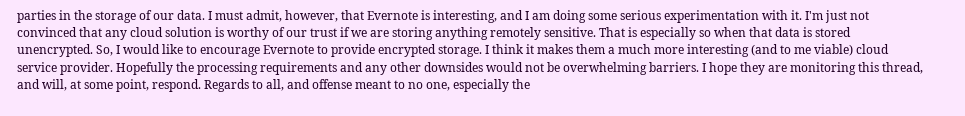parties in the storage of our data. I must admit, however, that Evernote is interesting, and I am doing some serious experimentation with it. I'm just not convinced that any cloud solution is worthy of our trust if we are storing anything remotely sensitive. That is especially so when that data is stored unencrypted. So, I would like to encourage Evernote to provide encrypted storage. I think it makes them a much more interesting (and to me viable) cloud service provider. Hopefully the processing requirements and any other downsides would not be overwhelming barriers. I hope they are monitoring this thread, and will, at some point, respond. Regards to all, and offense meant to no one, especially the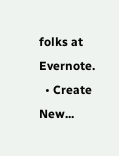folks at Evernote.
  • Create New...